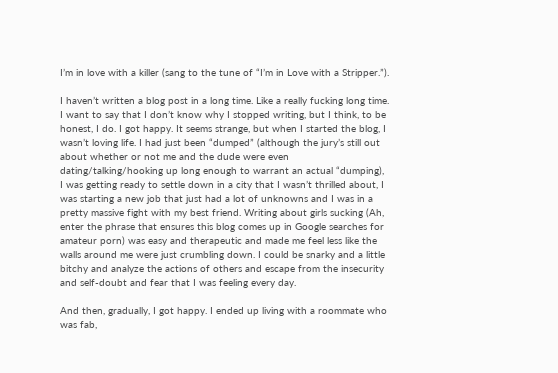I’m in love with a killer (sang to the tune of “I’m in Love with a Stripper.”).

I haven’t written a blog post in a long time. Like a really fucking long time. I want to say that I don’t know why I stopped writing, but I think, to be honest, I do. I got happy. It seems strange, but when I started the blog, I wasn’t loving life. I had just been “dumped” (although the jury’s still out about whether or not me and the dude were even dating/talking/hooking up long enough to warrant an actual “dumping), I was getting ready to settle down in a city that I wasn’t thrilled about, I was starting a new job that just had a lot of unknowns and I was in a pretty massive fight with my best friend. Writing about girls sucking (Ah, enter the phrase that ensures this blog comes up in Google searches for amateur porn) was easy and therapeutic and made me feel less like the walls around me were just crumbling down. I could be snarky and a little bitchy and analyze the actions of others and escape from the insecurity and self-doubt and fear that I was feeling every day.

And then, gradually, I got happy. I ended up living with a roommate who was fab,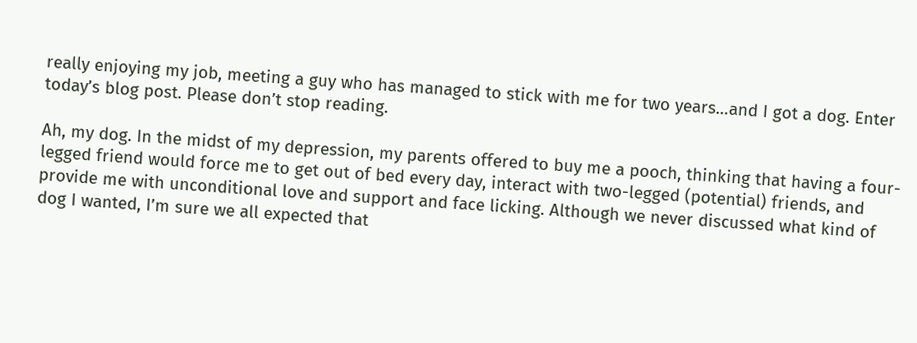really enjoying my job, meeting a guy who has managed to stick with me for two years…and I got a dog. Enter today’s blog post. Please don’t stop reading.

Ah, my dog. In the midst of my depression, my parents offered to buy me a pooch, thinking that having a four-legged friend would force me to get out of bed every day, interact with two-legged (potential) friends, and provide me with unconditional love and support and face licking. Although we never discussed what kind of dog I wanted, I’m sure we all expected that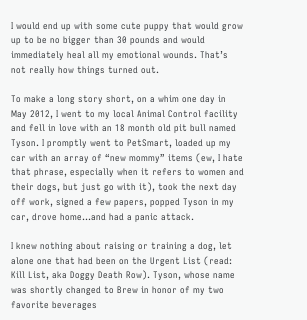I would end up with some cute puppy that would grow up to be no bigger than 30 pounds and would immediately heal all my emotional wounds. That’s not really how things turned out.

To make a long story short, on a whim one day in May 2012, I went to my local Animal Control facility and fell in love with an 18 month old pit bull named Tyson. I promptly went to PetSmart, loaded up my car with an array of “new mommy” items (ew, I hate that phrase, especially when it refers to women and their dogs, but just go with it), took the next day off work, signed a few papers, popped Tyson in my car, drove home…and had a panic attack.

I knew nothing about raising or training a dog, let alone one that had been on the Urgent List (read: Kill List, aka Doggy Death Row). Tyson, whose name was shortly changed to Brew in honor of my two favorite beverages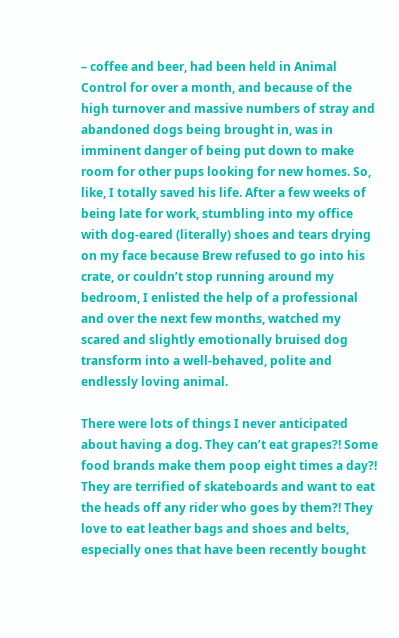– coffee and beer, had been held in Animal Control for over a month, and because of the high turnover and massive numbers of stray and abandoned dogs being brought in, was in imminent danger of being put down to make room for other pups looking for new homes. So, like, I totally saved his life. After a few weeks of being late for work, stumbling into my office with dog-eared (literally) shoes and tears drying on my face because Brew refused to go into his crate, or couldn’t stop running around my bedroom, I enlisted the help of a professional and over the next few months, watched my scared and slightly emotionally bruised dog transform into a well-behaved, polite and endlessly loving animal.

There were lots of things I never anticipated about having a dog. They can’t eat grapes?! Some food brands make them poop eight times a day?! They are terrified of skateboards and want to eat the heads off any rider who goes by them?! They love to eat leather bags and shoes and belts, especially ones that have been recently bought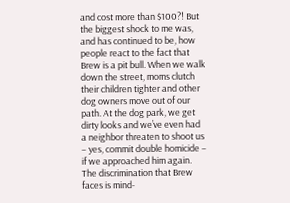and cost more than $100?! But the biggest shock to me was, and has continued to be, how people react to the fact that Brew is a pit bull. When we walk down the street, moms clutch their children tighter and other dog owners move out of our path. At the dog park, we get dirty looks and we’ve even had a neighbor threaten to shoot us – yes, commit double homicide – if we approached him again. The discrimination that Brew faces is mind-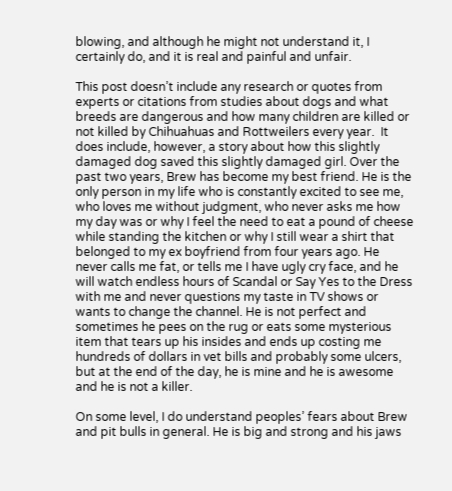blowing, and although he might not understand it, I certainly do, and it is real and painful and unfair.

This post doesn’t include any research or quotes from experts or citations from studies about dogs and what breeds are dangerous and how many children are killed or not killed by Chihuahuas and Rottweilers every year.  It does include, however, a story about how this slightly damaged dog saved this slightly damaged girl. Over the past two years, Brew has become my best friend. He is the only person in my life who is constantly excited to see me, who loves me without judgment, who never asks me how my day was or why I feel the need to eat a pound of cheese while standing the kitchen or why I still wear a shirt that belonged to my ex boyfriend from four years ago. He never calls me fat, or tells me I have ugly cry face, and he will watch endless hours of Scandal or Say Yes to the Dress with me and never questions my taste in TV shows or wants to change the channel. He is not perfect and sometimes he pees on the rug or eats some mysterious item that tears up his insides and ends up costing me hundreds of dollars in vet bills and probably some ulcers, but at the end of the day, he is mine and he is awesome and he is not a killer.

On some level, I do understand peoples’ fears about Brew and pit bulls in general. He is big and strong and his jaws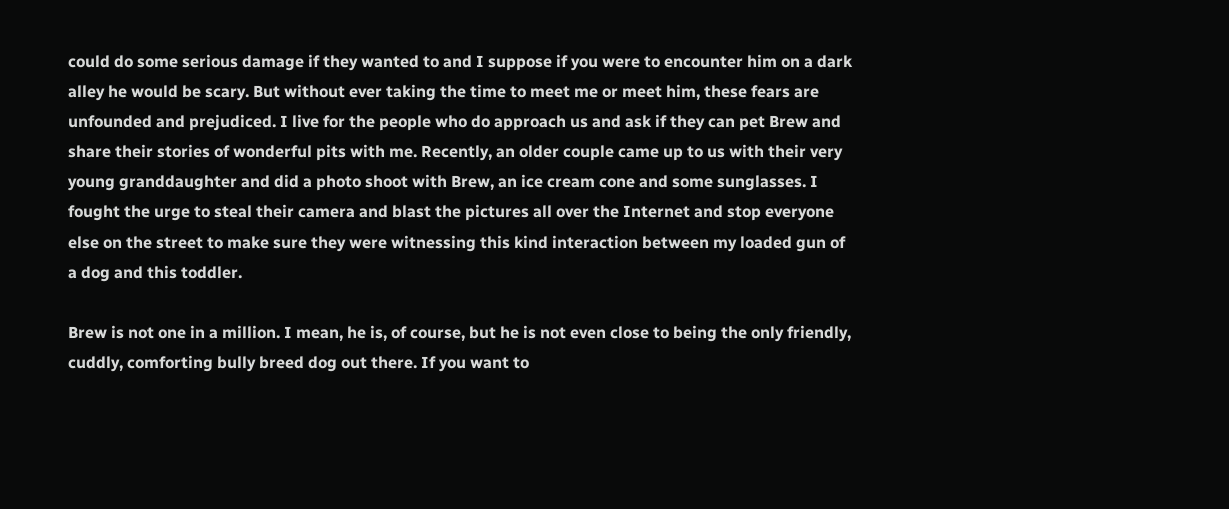could do some serious damage if they wanted to and I suppose if you were to encounter him on a dark alley he would be scary. But without ever taking the time to meet me or meet him, these fears are unfounded and prejudiced. I live for the people who do approach us and ask if they can pet Brew and share their stories of wonderful pits with me. Recently, an older couple came up to us with their very young granddaughter and did a photo shoot with Brew, an ice cream cone and some sunglasses. I fought the urge to steal their camera and blast the pictures all over the Internet and stop everyone else on the street to make sure they were witnessing this kind interaction between my loaded gun of a dog and this toddler.

Brew is not one in a million. I mean, he is, of course, but he is not even close to being the only friendly, cuddly, comforting bully breed dog out there. If you want to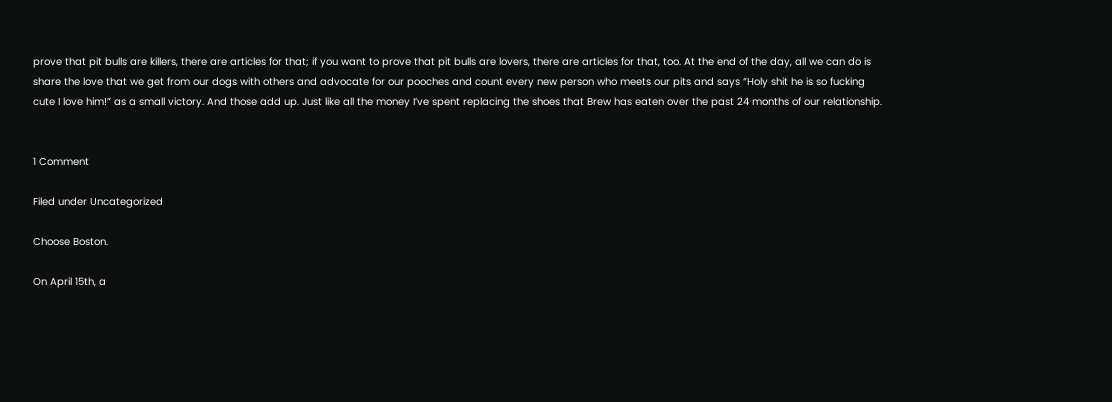prove that pit bulls are killers, there are articles for that; if you want to prove that pit bulls are lovers, there are articles for that, too. At the end of the day, all we can do is share the love that we get from our dogs with others and advocate for our pooches and count every new person who meets our pits and says “Holy shit he is so fucking cute I love him!” as a small victory. And those add up. Just like all the money I’ve spent replacing the shoes that Brew has eaten over the past 24 months of our relationship.


1 Comment

Filed under Uncategorized

Choose Boston.

On April 15th, a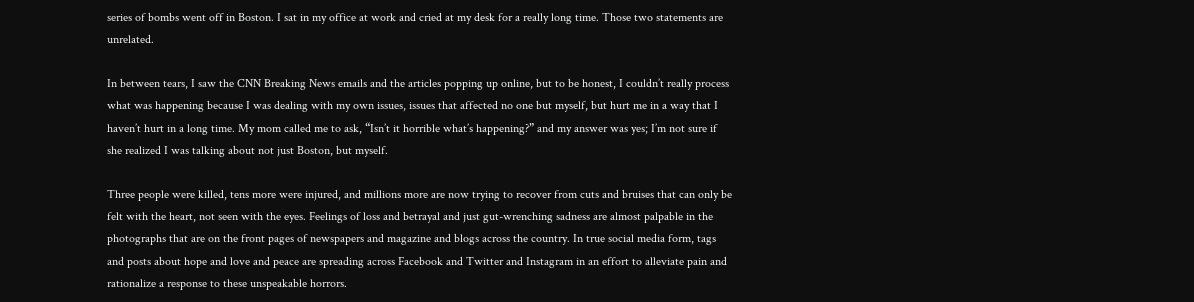series of bombs went off in Boston. I sat in my office at work and cried at my desk for a really long time. Those two statements are unrelated.

In between tears, I saw the CNN Breaking News emails and the articles popping up online, but to be honest, I couldn’t really process what was happening because I was dealing with my own issues, issues that affected no one but myself, but hurt me in a way that I haven’t hurt in a long time. My mom called me to ask, “Isn’t it horrible what’s happening?” and my answer was yes; I’m not sure if she realized I was talking about not just Boston, but myself.

Three people were killed, tens more were injured, and millions more are now trying to recover from cuts and bruises that can only be felt with the heart, not seen with the eyes. Feelings of loss and betrayal and just gut-wrenching sadness are almost palpable in the photographs that are on the front pages of newspapers and magazine and blogs across the country. In true social media form, tags and posts about hope and love and peace are spreading across Facebook and Twitter and Instagram in an effort to alleviate pain and rationalize a response to these unspeakable horrors.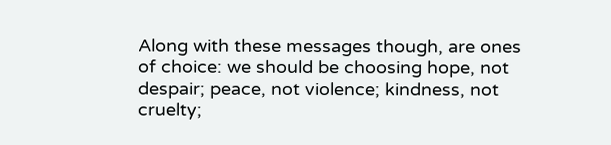Along with these messages though, are ones of choice: we should be choosing hope, not despair; peace, not violence; kindness, not cruelty;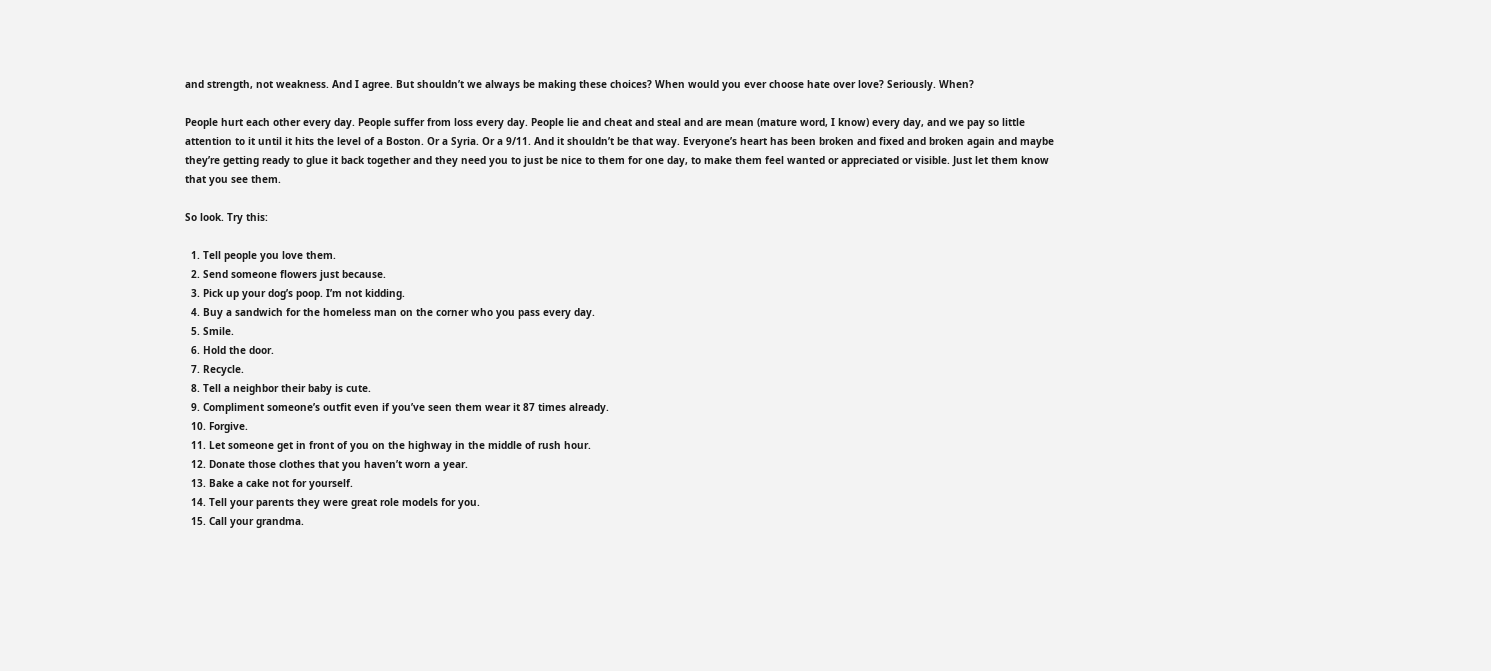and strength, not weakness. And I agree. But shouldn’t we always be making these choices? When would you ever choose hate over love? Seriously. When?

People hurt each other every day. People suffer from loss every day. People lie and cheat and steal and are mean (mature word, I know) every day, and we pay so little attention to it until it hits the level of a Boston. Or a Syria. Or a 9/11. And it shouldn’t be that way. Everyone’s heart has been broken and fixed and broken again and maybe they’re getting ready to glue it back together and they need you to just be nice to them for one day, to make them feel wanted or appreciated or visible. Just let them know that you see them.

So look. Try this:

  1. Tell people you love them.
  2. Send someone flowers just because.
  3. Pick up your dog’s poop. I’m not kidding.
  4. Buy a sandwich for the homeless man on the corner who you pass every day.
  5. Smile.
  6. Hold the door.
  7. Recycle.
  8. Tell a neighbor their baby is cute.
  9. Compliment someone’s outfit even if you’ve seen them wear it 87 times already.
  10. Forgive.
  11. Let someone get in front of you on the highway in the middle of rush hour.
  12. Donate those clothes that you haven’t worn a year.
  13. Bake a cake not for yourself.
  14. Tell your parents they were great role models for you.
  15. Call your grandma.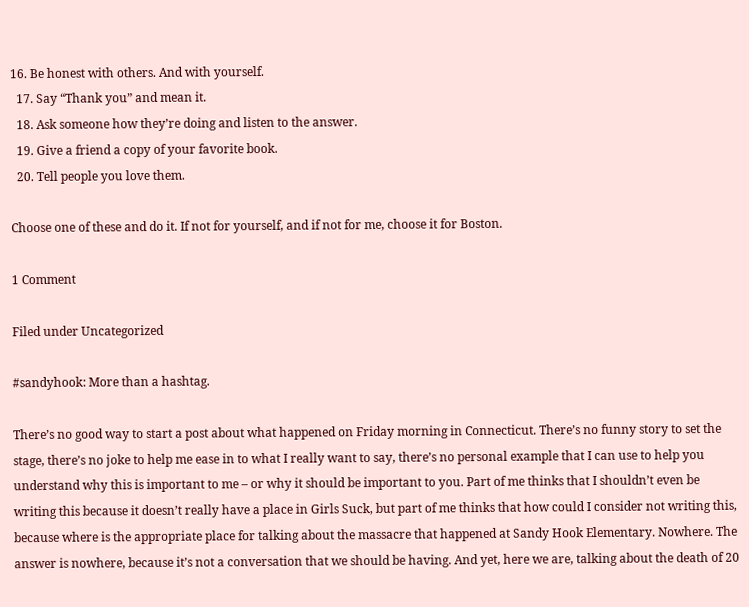16. Be honest with others. And with yourself.
  17. Say “Thank you” and mean it.
  18. Ask someone how they’re doing and listen to the answer.
  19. Give a friend a copy of your favorite book.
  20. Tell people you love them.

Choose one of these and do it. If not for yourself, and if not for me, choose it for Boston.

1 Comment

Filed under Uncategorized

#sandyhook: More than a hashtag.

There’s no good way to start a post about what happened on Friday morning in Connecticut. There’s no funny story to set the stage, there’s no joke to help me ease in to what I really want to say, there’s no personal example that I can use to help you understand why this is important to me – or why it should be important to you. Part of me thinks that I shouldn’t even be writing this because it doesn’t really have a place in Girls Suck, but part of me thinks that how could I consider not writing this, because where is the appropriate place for talking about the massacre that happened at Sandy Hook Elementary. Nowhere. The answer is nowhere, because it’s not a conversation that we should be having. And yet, here we are, talking about the death of 20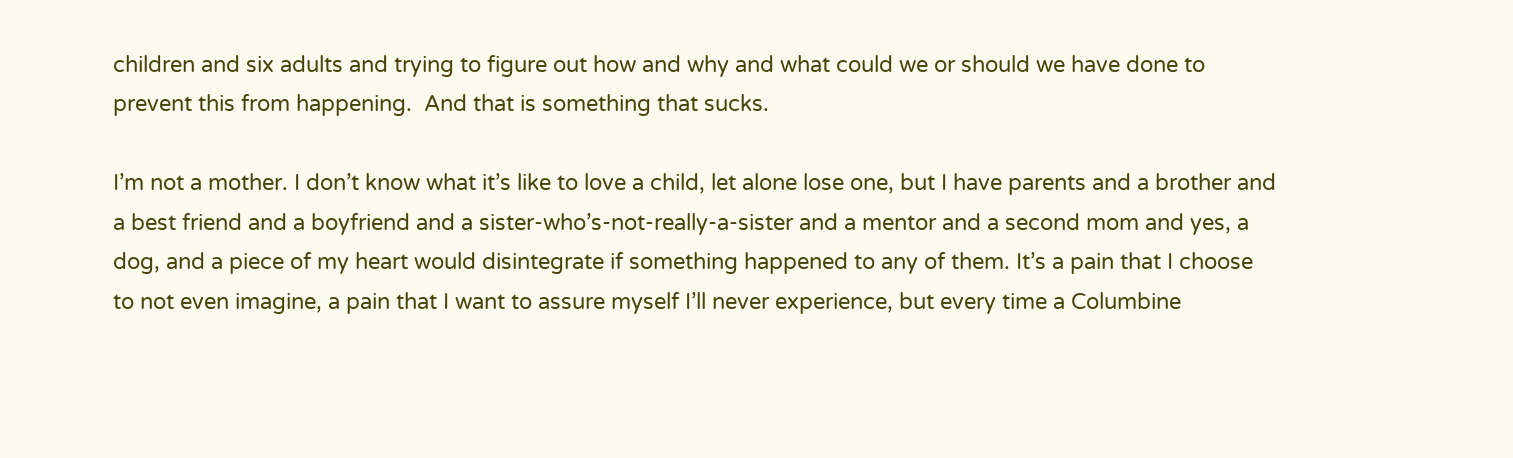children and six adults and trying to figure out how and why and what could we or should we have done to prevent this from happening.  And that is something that sucks.

I’m not a mother. I don’t know what it’s like to love a child, let alone lose one, but I have parents and a brother and a best friend and a boyfriend and a sister-who’s-not-really-a-sister and a mentor and a second mom and yes, a dog, and a piece of my heart would disintegrate if something happened to any of them. It’s a pain that I choose to not even imagine, a pain that I want to assure myself I’ll never experience, but every time a Columbine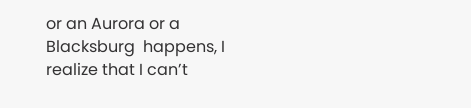or an Aurora or a Blacksburg  happens, I realize that I can’t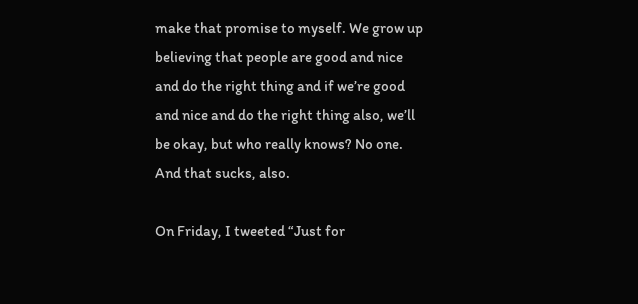make that promise to myself. We grow up believing that people are good and nice and do the right thing and if we’re good and nice and do the right thing also, we’ll be okay, but who really knows? No one. And that sucks, also.

On Friday, I tweeted “Just for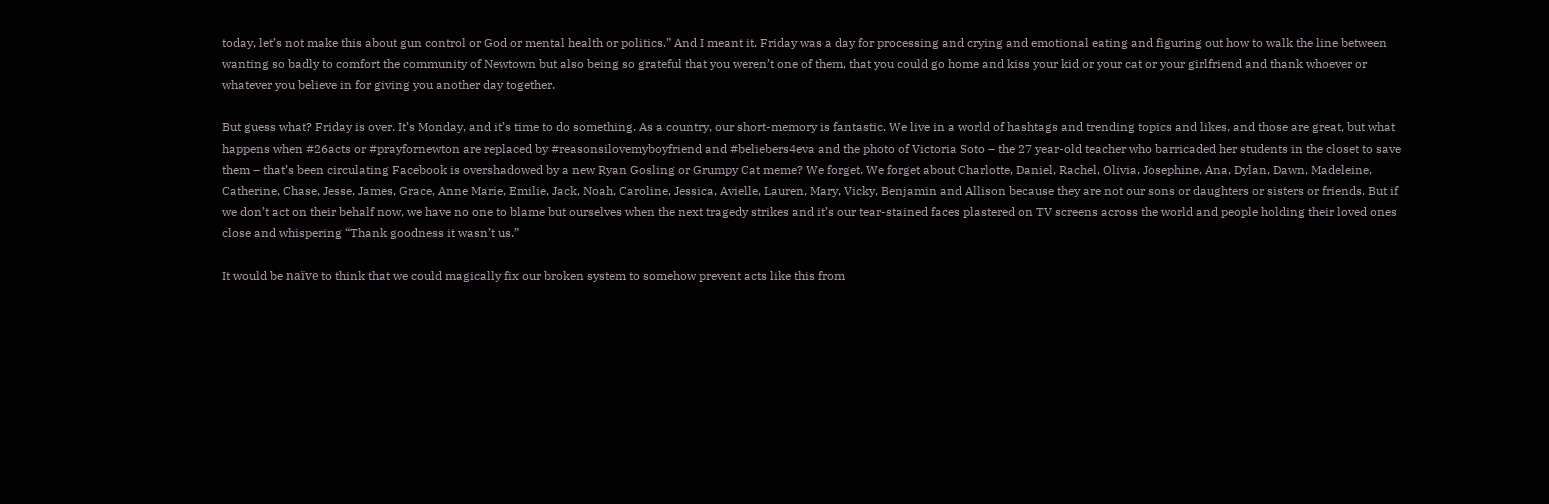today, let’s not make this about gun control or God or mental health or politics.” And I meant it. Friday was a day for processing and crying and emotional eating and figuring out how to walk the line between wanting so badly to comfort the community of Newtown but also being so grateful that you weren’t one of them, that you could go home and kiss your kid or your cat or your girlfriend and thank whoever or whatever you believe in for giving you another day together.

But guess what? Friday is over. It’s Monday, and it’s time to do something. As a country, our short-memory is fantastic. We live in a world of hashtags and trending topics and likes, and those are great, but what happens when #26acts or #prayfornewton are replaced by #reasonsilovemyboyfriend and #beliebers4eva and the photo of Victoria Soto – the 27 year-old teacher who barricaded her students in the closet to save them – that’s been circulating Facebook is overshadowed by a new Ryan Gosling or Grumpy Cat meme? We forget. We forget about Charlotte, Daniel, Rachel, Olivia, Josephine, Ana, Dylan, Dawn, Madeleine, Catherine, Chase, Jesse, James, Grace, Anne Marie, Emilie, Jack, Noah, Caroline, Jessica, Avielle, Lauren, Mary, Vicky, Benjamin and Allison because they are not our sons or daughters or sisters or friends. But if we don’t act on their behalf now, we have no one to blame but ourselves when the next tragedy strikes and it’s our tear-stained faces plastered on TV screens across the world and people holding their loved ones close and whispering “Thank goodness it wasn’t us.”

It would be naïve to think that we could magically fix our broken system to somehow prevent acts like this from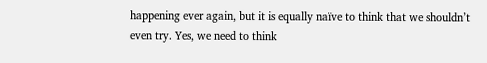happening ever again, but it is equally naïve to think that we shouldn’t even try. Yes, we need to think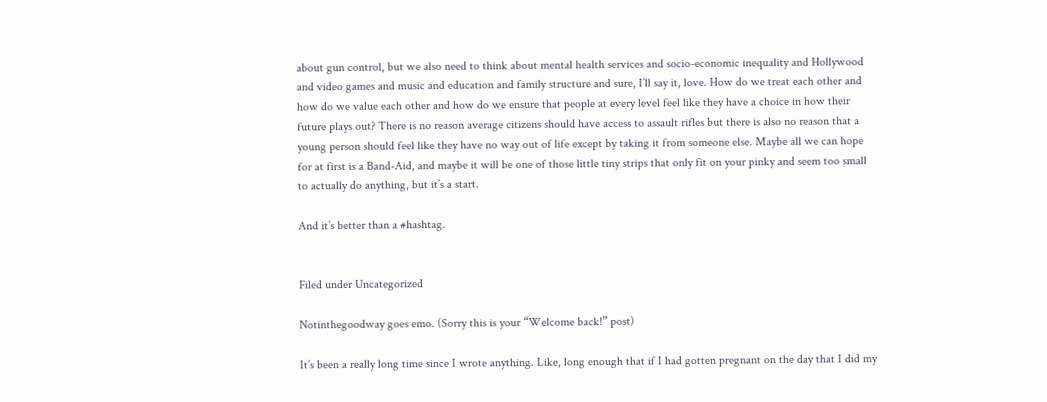about gun control, but we also need to think about mental health services and socio-economic inequality and Hollywood and video games and music and education and family structure and sure, I’ll say it, love. How do we treat each other and how do we value each other and how do we ensure that people at every level feel like they have a choice in how their future plays out? There is no reason average citizens should have access to assault rifles but there is also no reason that a young person should feel like they have no way out of life except by taking it from someone else. Maybe all we can hope for at first is a Band-Aid, and maybe it will be one of those little tiny strips that only fit on your pinky and seem too small to actually do anything, but it’s a start.

And it’s better than a #hashtag.


Filed under Uncategorized

Notinthegoodway goes emo. (Sorry this is your “Welcome back!” post)

It’s been a really long time since I wrote anything. Like, long enough that if I had gotten pregnant on the day that I did my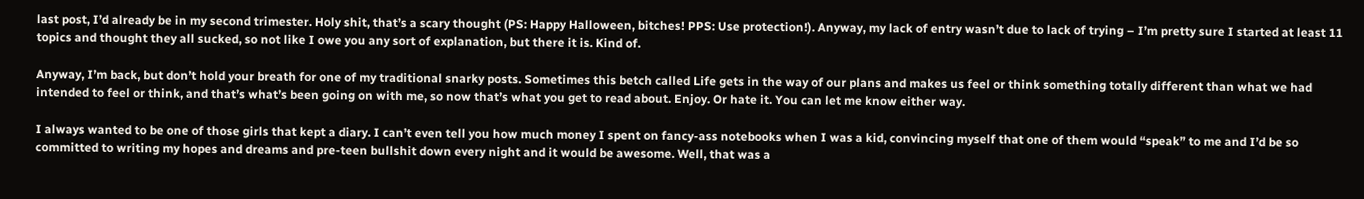last post, I’d already be in my second trimester. Holy shit, that’s a scary thought (PS: Happy Halloween, bitches! PPS: Use protection!). Anyway, my lack of entry wasn’t due to lack of trying – I’m pretty sure I started at least 11 topics and thought they all sucked, so not like I owe you any sort of explanation, but there it is. Kind of.

Anyway, I’m back, but don’t hold your breath for one of my traditional snarky posts. Sometimes this betch called Life gets in the way of our plans and makes us feel or think something totally different than what we had intended to feel or think, and that’s what’s been going on with me, so now that’s what you get to read about. Enjoy. Or hate it. You can let me know either way.

I always wanted to be one of those girls that kept a diary. I can’t even tell you how much money I spent on fancy-ass notebooks when I was a kid, convincing myself that one of them would “speak” to me and I’d be so committed to writing my hopes and dreams and pre-teen bullshit down every night and it would be awesome. Well, that was a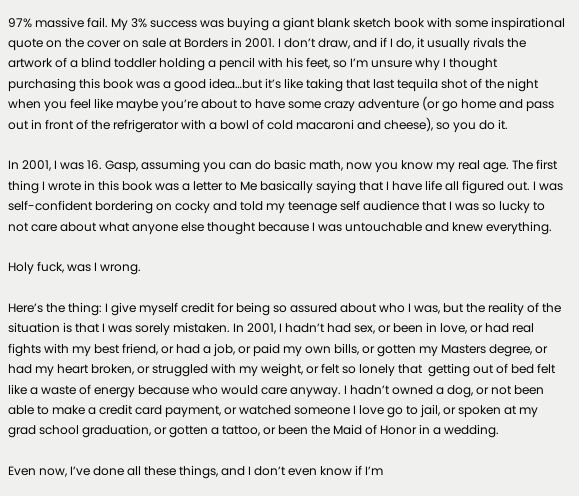97% massive fail. My 3% success was buying a giant blank sketch book with some inspirational quote on the cover on sale at Borders in 2001. I don’t draw, and if I do, it usually rivals the artwork of a blind toddler holding a pencil with his feet, so I’m unsure why I thought purchasing this book was a good idea…but it’s like taking that last tequila shot of the night when you feel like maybe you’re about to have some crazy adventure (or go home and pass out in front of the refrigerator with a bowl of cold macaroni and cheese), so you do it.

In 2001, I was 16. Gasp, assuming you can do basic math, now you know my real age. The first thing I wrote in this book was a letter to Me basically saying that I have life all figured out. I was self-confident bordering on cocky and told my teenage self audience that I was so lucky to not care about what anyone else thought because I was untouchable and knew everything.

Holy fuck, was I wrong.

Here’s the thing: I give myself credit for being so assured about who I was, but the reality of the situation is that I was sorely mistaken. In 2001, I hadn’t had sex, or been in love, or had real fights with my best friend, or had a job, or paid my own bills, or gotten my Masters degree, or had my heart broken, or struggled with my weight, or felt so lonely that  getting out of bed felt like a waste of energy because who would care anyway. I hadn’t owned a dog, or not been able to make a credit card payment, or watched someone I love go to jail, or spoken at my grad school graduation, or gotten a tattoo, or been the Maid of Honor in a wedding.

Even now, I’ve done all these things, and I don’t even know if I’m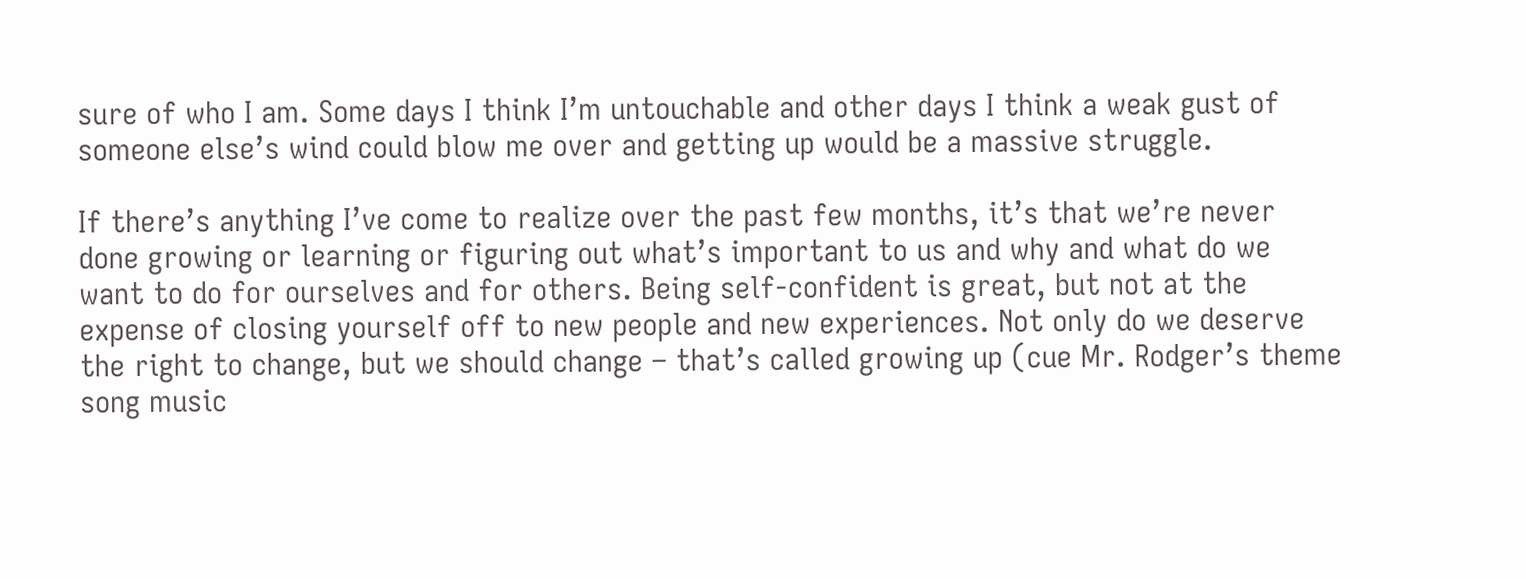sure of who I am. Some days I think I’m untouchable and other days I think a weak gust of someone else’s wind could blow me over and getting up would be a massive struggle.

If there’s anything I’ve come to realize over the past few months, it’s that we’re never done growing or learning or figuring out what’s important to us and why and what do we want to do for ourselves and for others. Being self-confident is great, but not at the expense of closing yourself off to new people and new experiences. Not only do we deserve the right to change, but we should change – that’s called growing up (cue Mr. Rodger’s theme song music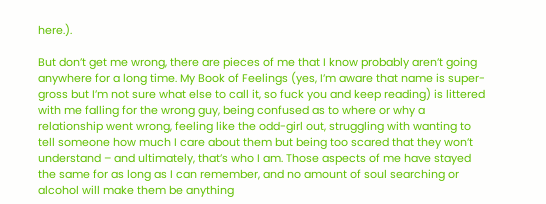here.).

But don’t get me wrong, there are pieces of me that I know probably aren’t going anywhere for a long time. My Book of Feelings (yes, I’m aware that name is super-gross but I’m not sure what else to call it, so fuck you and keep reading) is littered with me falling for the wrong guy, being confused as to where or why a relationship went wrong, feeling like the odd-girl out, struggling with wanting to tell someone how much I care about them but being too scared that they won’t understand – and ultimately, that’s who I am. Those aspects of me have stayed the same for as long as I can remember, and no amount of soul searching or alcohol will make them be anything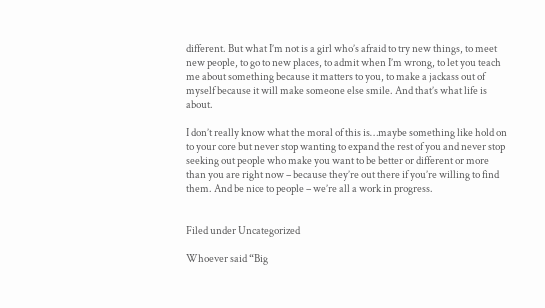different. But what I’m not is a girl who’s afraid to try new things, to meet new people, to go to new places, to admit when I’m wrong, to let you teach me about something because it matters to you, to make a jackass out of myself because it will make someone else smile. And that’s what life is about.

I don’t really know what the moral of this is…maybe something like hold on to your core but never stop wanting to expand the rest of you and never stop seeking out people who make you want to be better or different or more than you are right now – because they’re out there if you’re willing to find them. And be nice to people – we’re all a work in progress.


Filed under Uncategorized

Whoever said “Big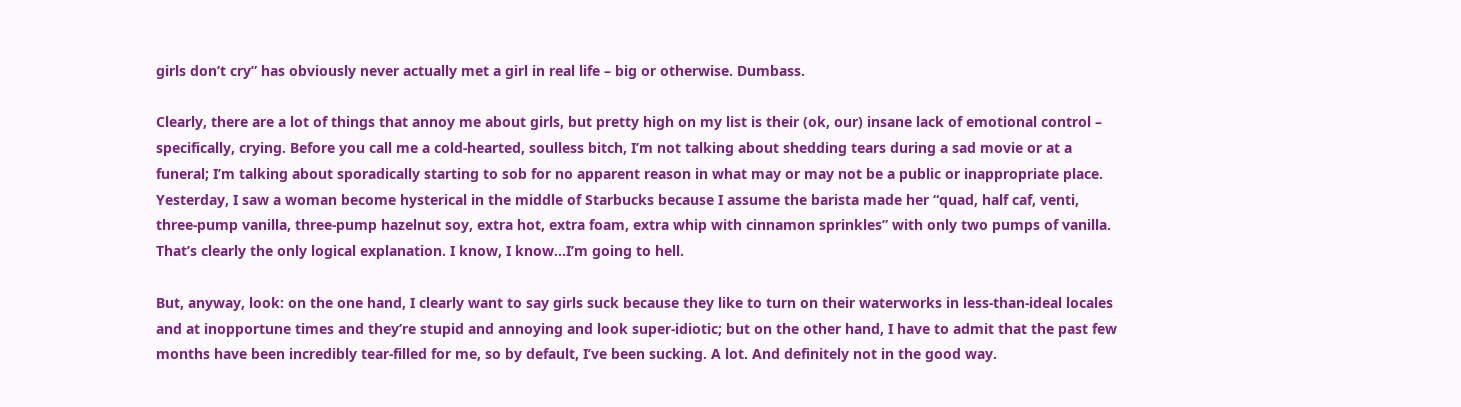girls don’t cry” has obviously never actually met a girl in real life – big or otherwise. Dumbass.

Clearly, there are a lot of things that annoy me about girls, but pretty high on my list is their (ok, our) insane lack of emotional control – specifically, crying. Before you call me a cold-hearted, soulless bitch, I’m not talking about shedding tears during a sad movie or at a funeral; I’m talking about sporadically starting to sob for no apparent reason in what may or may not be a public or inappropriate place. Yesterday, I saw a woman become hysterical in the middle of Starbucks because I assume the barista made her “quad, half caf, venti, three-pump vanilla, three-pump hazelnut soy, extra hot, extra foam, extra whip with cinnamon sprinkles” with only two pumps of vanilla. That’s clearly the only logical explanation. I know, I know…I’m going to hell.

But, anyway, look: on the one hand, I clearly want to say girls suck because they like to turn on their waterworks in less-than-ideal locales and at inopportune times and they’re stupid and annoying and look super-idiotic; but on the other hand, I have to admit that the past few months have been incredibly tear-filled for me, so by default, I’ve been sucking. A lot. And definitely not in the good way.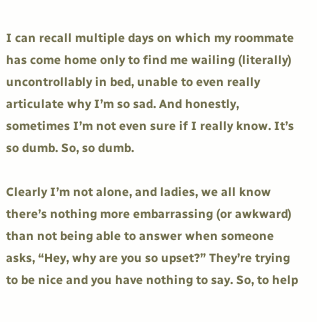I can recall multiple days on which my roommate has come home only to find me wailing (literally) uncontrollably in bed, unable to even really articulate why I’m so sad. And honestly, sometimes I’m not even sure if I really know. It’s so dumb. So, so dumb.

Clearly I’m not alone, and ladies, we all know there’s nothing more embarrassing (or awkward) than not being able to answer when someone asks, “Hey, why are you so upset?” They’re trying to be nice and you have nothing to say. So, to help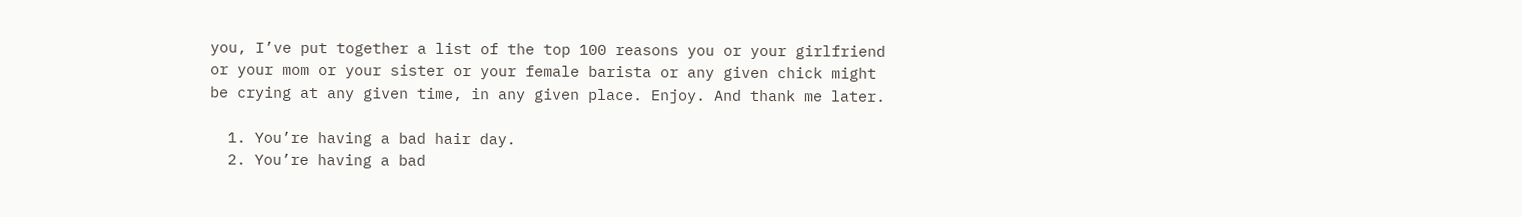you, I’ve put together a list of the top 100 reasons you or your girlfriend or your mom or your sister or your female barista or any given chick might be crying at any given time, in any given place. Enjoy. And thank me later.

  1. You’re having a bad hair day.
  2. You’re having a bad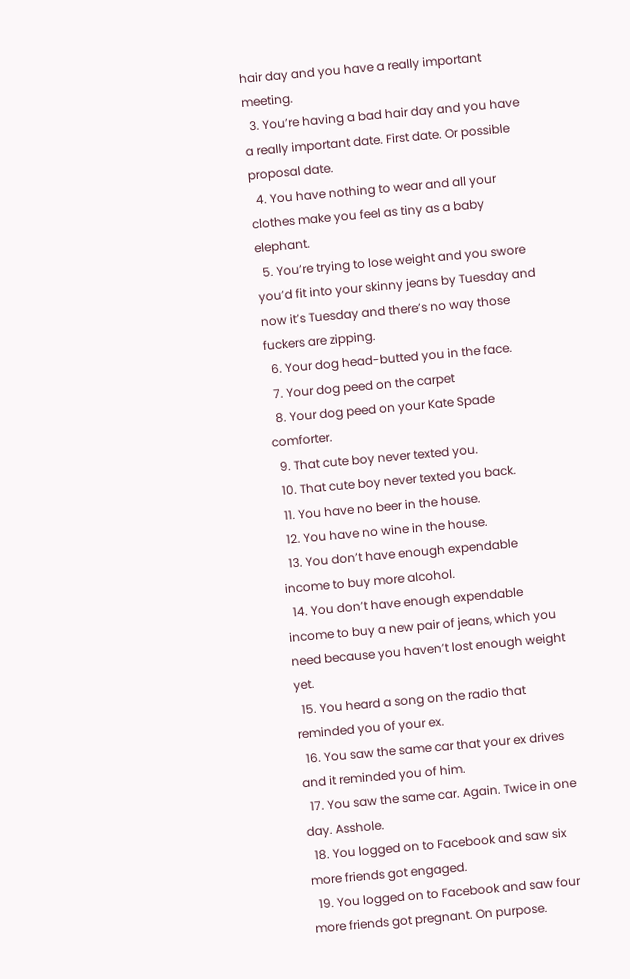hair day and you have a really important meeting.
  3. You’re having a bad hair day and you have a really important date. First date. Or possible proposal date.
  4. You have nothing to wear and all your clothes make you feel as tiny as a baby elephant.
  5. You’re trying to lose weight and you swore you’d fit into your skinny jeans by Tuesday and now it’s Tuesday and there’s no way those fuckers are zipping.
  6. Your dog head-butted you in the face.
  7. Your dog peed on the carpet
  8. Your dog peed on your Kate Spade comforter.
  9. That cute boy never texted you.
  10. That cute boy never texted you back.
  11. You have no beer in the house.
  12. You have no wine in the house.
  13. You don’t have enough expendable income to buy more alcohol.
  14. You don’t have enough expendable income to buy a new pair of jeans, which you need because you haven’t lost enough weight yet.
  15. You heard a song on the radio that reminded you of your ex.
  16. You saw the same car that your ex drives and it reminded you of him.
  17. You saw the same car. Again. Twice in one day. Asshole.
  18. You logged on to Facebook and saw six more friends got engaged.
  19. You logged on to Facebook and saw four more friends got pregnant. On purpose.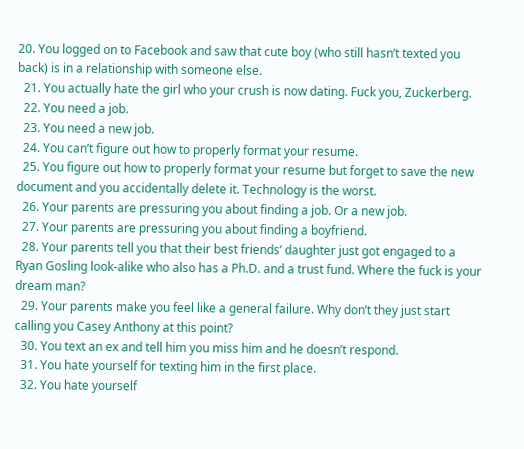20. You logged on to Facebook and saw that cute boy (who still hasn’t texted you back) is in a relationship with someone else.
  21. You actually hate the girl who your crush is now dating. Fuck you, Zuckerberg.
  22. You need a job.
  23. You need a new job.
  24. You can’t figure out how to properly format your resume.
  25. You figure out how to properly format your resume but forget to save the new document and you accidentally delete it. Technology is the worst.
  26. Your parents are pressuring you about finding a job. Or a new job.
  27. Your parents are pressuring you about finding a boyfriend.
  28. Your parents tell you that their best friends’ daughter just got engaged to a Ryan Gosling look-alike who also has a Ph.D. and a trust fund. Where the fuck is your dream man?
  29. Your parents make you feel like a general failure. Why don’t they just start calling you Casey Anthony at this point?
  30. You text an ex and tell him you miss him and he doesn’t respond.
  31. You hate yourself for texting him in the first place.
  32. You hate yourself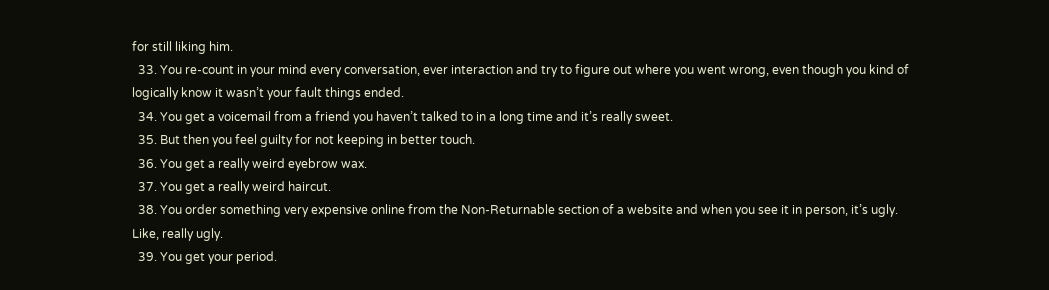for still liking him.
  33. You re-count in your mind every conversation, ever interaction and try to figure out where you went wrong, even though you kind of logically know it wasn’t your fault things ended.
  34. You get a voicemail from a friend you haven’t talked to in a long time and it’s really sweet.
  35. But then you feel guilty for not keeping in better touch.
  36. You get a really weird eyebrow wax.
  37. You get a really weird haircut.
  38. You order something very expensive online from the Non-Returnable section of a website and when you see it in person, it’s ugly. Like, really ugly.
  39. You get your period.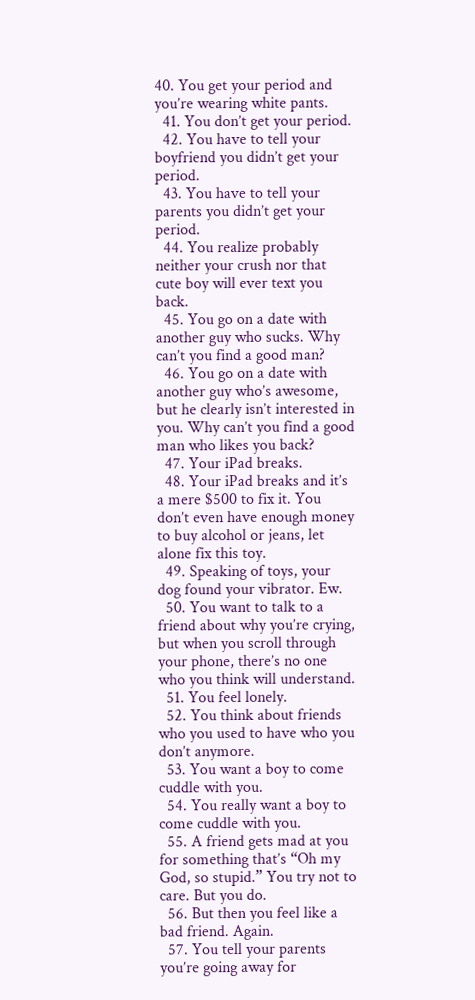40. You get your period and you’re wearing white pants.
  41. You don’t get your period.
  42. You have to tell your boyfriend you didn’t get your period.
  43. You have to tell your parents you didn’t get your period.
  44. You realize probably neither your crush nor that cute boy will ever text you back.
  45. You go on a date with another guy who sucks. Why can’t you find a good man?
  46. You go on a date with another guy who’s awesome, but he clearly isn’t interested in you. Why can’t you find a good man who likes you back?
  47. Your iPad breaks.
  48. Your iPad breaks and it’s a mere $500 to fix it. You don’t even have enough money to buy alcohol or jeans, let alone fix this toy.
  49. Speaking of toys, your dog found your vibrator. Ew.
  50. You want to talk to a friend about why you’re crying, but when you scroll through your phone, there’s no one who you think will understand.
  51. You feel lonely.
  52. You think about friends who you used to have who you don’t anymore.
  53. You want a boy to come cuddle with you.
  54. You really want a boy to come cuddle with you.
  55. A friend gets mad at you for something that’s “Oh my God, so stupid.” You try not to care. But you do.
  56. But then you feel like a bad friend. Again.
  57. You tell your parents you’re going away for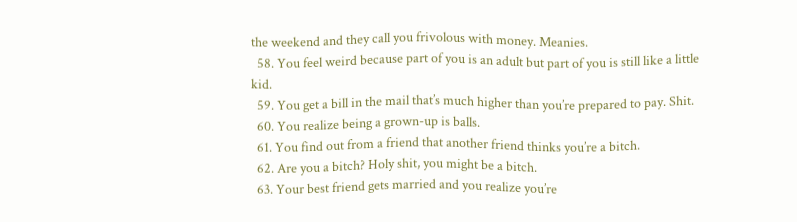the weekend and they call you frivolous with money. Meanies.
  58. You feel weird because part of you is an adult but part of you is still like a little kid.
  59. You get a bill in the mail that’s much higher than you’re prepared to pay. Shit.
  60. You realize being a grown-up is balls.
  61. You find out from a friend that another friend thinks you’re a bitch.
  62. Are you a bitch? Holy shit, you might be a bitch.
  63. Your best friend gets married and you realize you’re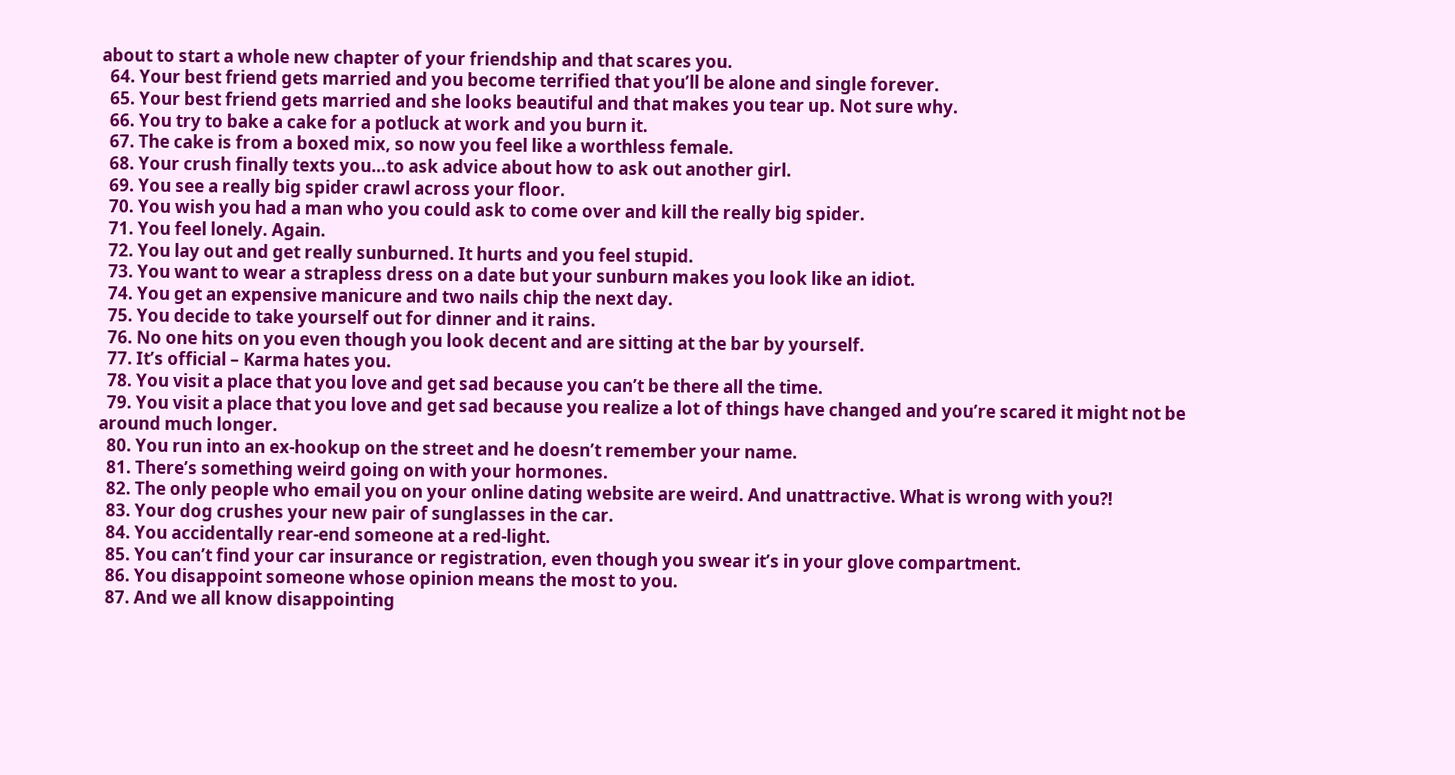about to start a whole new chapter of your friendship and that scares you.
  64. Your best friend gets married and you become terrified that you’ll be alone and single forever.
  65. Your best friend gets married and she looks beautiful and that makes you tear up. Not sure why.
  66. You try to bake a cake for a potluck at work and you burn it.
  67. The cake is from a boxed mix, so now you feel like a worthless female.
  68. Your crush finally texts you…to ask advice about how to ask out another girl.
  69. You see a really big spider crawl across your floor.
  70. You wish you had a man who you could ask to come over and kill the really big spider.
  71. You feel lonely. Again.
  72. You lay out and get really sunburned. It hurts and you feel stupid.
  73. You want to wear a strapless dress on a date but your sunburn makes you look like an idiot.
  74. You get an expensive manicure and two nails chip the next day.
  75. You decide to take yourself out for dinner and it rains.
  76. No one hits on you even though you look decent and are sitting at the bar by yourself.
  77. It’s official – Karma hates you.
  78. You visit a place that you love and get sad because you can’t be there all the time.
  79. You visit a place that you love and get sad because you realize a lot of things have changed and you’re scared it might not be around much longer.
  80. You run into an ex-hookup on the street and he doesn’t remember your name.
  81. There’s something weird going on with your hormones.
  82. The only people who email you on your online dating website are weird. And unattractive. What is wrong with you?!
  83. Your dog crushes your new pair of sunglasses in the car.
  84. You accidentally rear-end someone at a red-light.
  85. You can’t find your car insurance or registration, even though you swear it’s in your glove compartment.
  86. You disappoint someone whose opinion means the most to you.
  87. And we all know disappointing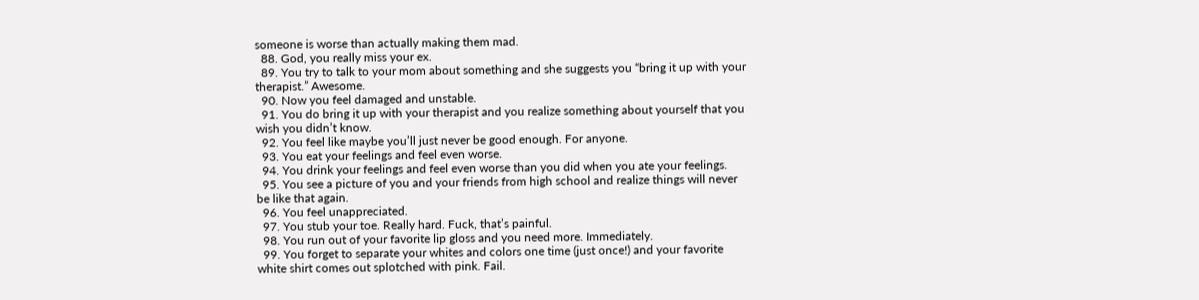someone is worse than actually making them mad.
  88. God, you really miss your ex.
  89. You try to talk to your mom about something and she suggests you “bring it up with your therapist.” Awesome.
  90. Now you feel damaged and unstable.
  91. You do bring it up with your therapist and you realize something about yourself that you wish you didn’t know.
  92. You feel like maybe you’ll just never be good enough. For anyone.
  93. You eat your feelings and feel even worse.
  94. You drink your feelings and feel even worse than you did when you ate your feelings.
  95. You see a picture of you and your friends from high school and realize things will never be like that again.
  96. You feel unappreciated.
  97. You stub your toe. Really hard. Fuck, that’s painful.
  98. You run out of your favorite lip gloss and you need more. Immediately.
  99. You forget to separate your whites and colors one time (just once!) and your favorite white shirt comes out splotched with pink. Fail.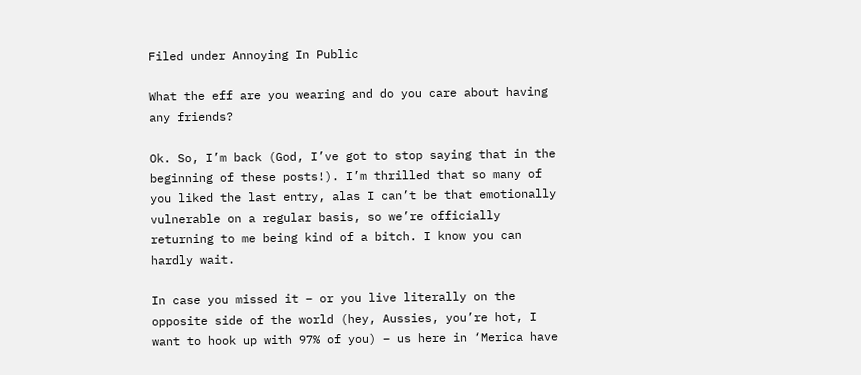Filed under Annoying In Public

What the eff are you wearing and do you care about having any friends?

Ok. So, I’m back (God, I’ve got to stop saying that in the beginning of these posts!). I’m thrilled that so many of you liked the last entry, alas I can’t be that emotionally vulnerable on a regular basis, so we’re officially returning to me being kind of a bitch. I know you can hardly wait.

In case you missed it – or you live literally on the opposite side of the world (hey, Aussies, you’re hot, I want to hook up with 97% of you) – us here in ‘Merica have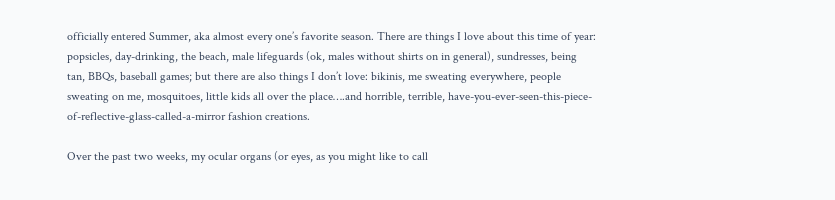officially entered Summer, aka almost every one’s favorite season. There are things I love about this time of year: popsicles, day-drinking, the beach, male lifeguards (ok, males without shirts on in general), sundresses, being tan, BBQs, baseball games; but there are also things I don’t love: bikinis, me sweating everywhere, people sweating on me, mosquitoes, little kids all over the place….and horrible, terrible, have-you-ever-seen-this-piece-of-reflective-glass-called-a-mirror fashion creations.

Over the past two weeks, my ocular organs (or eyes, as you might like to call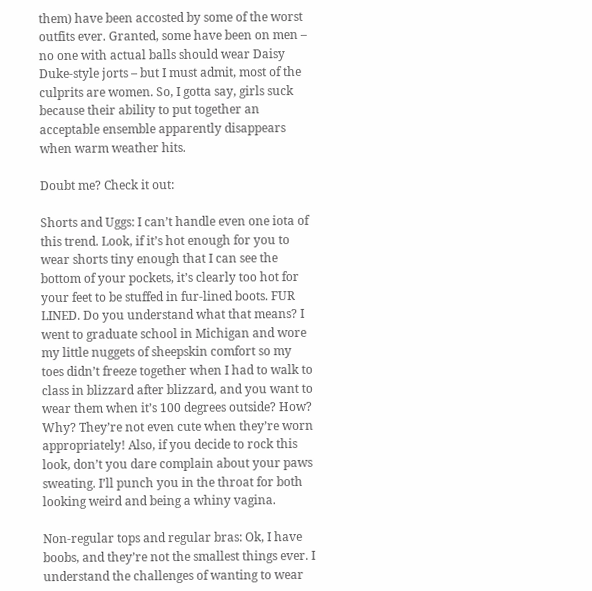them) have been accosted by some of the worst outfits ever. Granted, some have been on men – no one with actual balls should wear Daisy Duke-style jorts – but I must admit, most of the culprits are women. So, I gotta say, girls suck because their ability to put together an acceptable ensemble apparently disappears when warm weather hits.

Doubt me? Check it out:

Shorts and Uggs: I can’t handle even one iota of this trend. Look, if it’s hot enough for you to wear shorts tiny enough that I can see the bottom of your pockets, it’s clearly too hot for your feet to be stuffed in fur-lined boots. FUR LINED. Do you understand what that means? I went to graduate school in Michigan and wore my little nuggets of sheepskin comfort so my toes didn’t freeze together when I had to walk to class in blizzard after blizzard, and you want to wear them when it’s 100 degrees outside? How? Why? They’re not even cute when they’re worn appropriately! Also, if you decide to rock this look, don’t you dare complain about your paws sweating. I’ll punch you in the throat for both looking weird and being a whiny vagina.

Non-regular tops and regular bras: Ok, I have boobs, and they’re not the smallest things ever. I understand the challenges of wanting to wear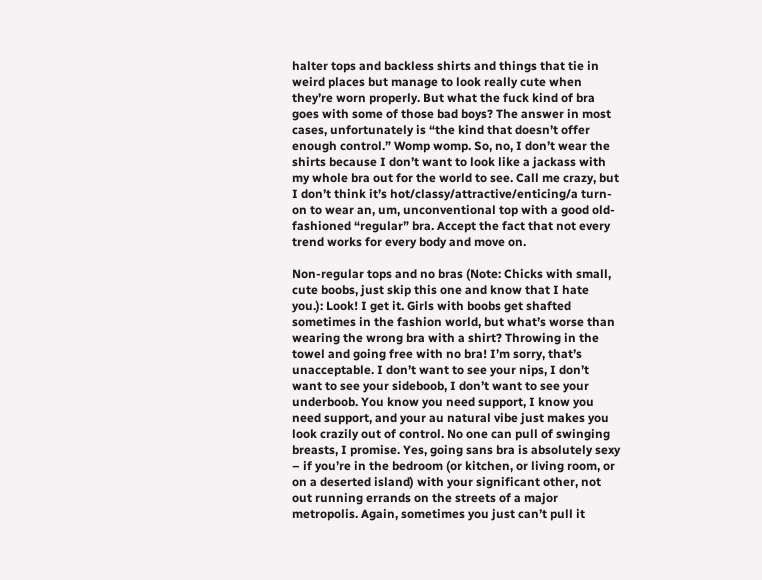halter tops and backless shirts and things that tie in weird places but manage to look really cute when they’re worn properly. But what the fuck kind of bra goes with some of those bad boys? The answer in most cases, unfortunately is “the kind that doesn’t offer enough control.” Womp womp. So, no, I don’t wear the shirts because I don’t want to look like a jackass with my whole bra out for the world to see. Call me crazy, but I don’t think it’s hot/classy/attractive/enticing/a turn-on to wear an, um, unconventional top with a good old-fashioned “regular” bra. Accept the fact that not every trend works for every body and move on.

Non-regular tops and no bras (Note: Chicks with small, cute boobs, just skip this one and know that I hate you.): Look! I get it. Girls with boobs get shafted sometimes in the fashion world, but what’s worse than wearing the wrong bra with a shirt? Throwing in the towel and going free with no bra! I’m sorry, that’s unacceptable. I don’t want to see your nips, I don’t want to see your sideboob, I don’t want to see your underboob. You know you need support, I know you need support, and your au natural vibe just makes you look crazily out of control. No one can pull of swinging breasts, I promise. Yes, going sans bra is absolutely sexy – if you’re in the bedroom (or kitchen, or living room, or on a deserted island) with your significant other, not out running errands on the streets of a major metropolis. Again, sometimes you just can’t pull it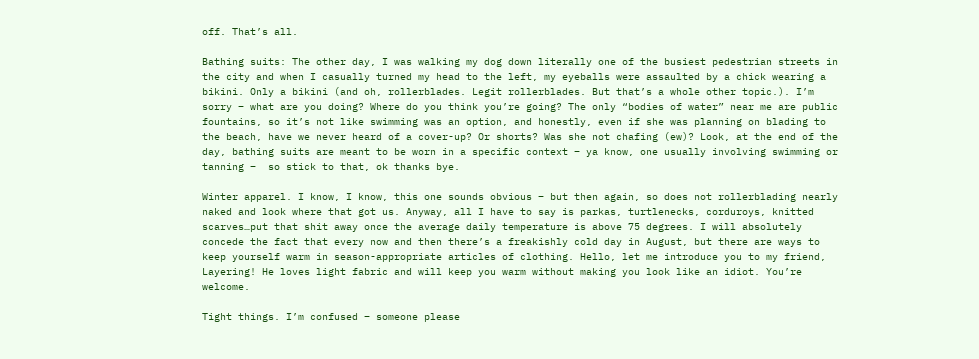off. That’s all.

Bathing suits: The other day, I was walking my dog down literally one of the busiest pedestrian streets in the city and when I casually turned my head to the left, my eyeballs were assaulted by a chick wearing a bikini. Only a bikini (and oh, rollerblades. Legit rollerblades. But that’s a whole other topic.). I’m sorry – what are you doing? Where do you think you’re going? The only “bodies of water” near me are public fountains, so it’s not like swimming was an option, and honestly, even if she was planning on blading to the beach, have we never heard of a cover-up? Or shorts? Was she not chafing (ew)? Look, at the end of the day, bathing suits are meant to be worn in a specific context – ya know, one usually involving swimming or tanning –  so stick to that, ok thanks bye.

Winter apparel. I know, I know, this one sounds obvious – but then again, so does not rollerblading nearly naked and look where that got us. Anyway, all I have to say is parkas, turtlenecks, corduroys, knitted scarves…put that shit away once the average daily temperature is above 75 degrees. I will absolutely concede the fact that every now and then there’s a freakishly cold day in August, but there are ways to keep yourself warm in season-appropriate articles of clothing. Hello, let me introduce you to my friend, Layering! He loves light fabric and will keep you warm without making you look like an idiot. You’re welcome.

Tight things. I’m confused – someone please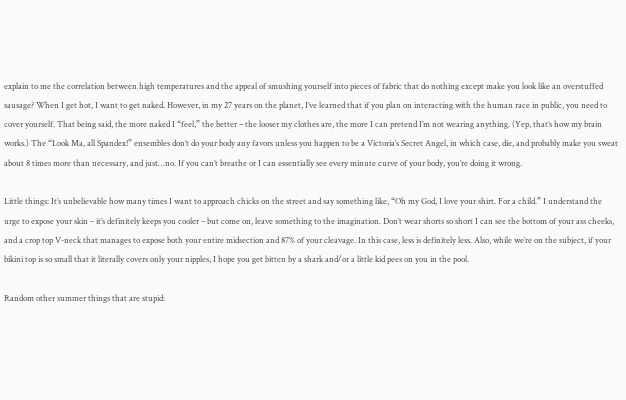explain to me the correlation between high temperatures and the appeal of smushing yourself into pieces of fabric that do nothing except make you look like an overstuffed sausage? When I get hot, I want to get naked. However, in my 27 years on the planet, I’ve learned that if you plan on interacting with the human race in public, you need to cover yourself. That being said, the more naked I “feel,” the better – the looser my clothes are, the more I can pretend I’m not wearing anything. (Yep, that’s how my brain works.) The “Look Ma, all Spandex!” ensembles don’t do your body any favors unless you happen to be a Victoria’s Secret Angel, in which case, die, and probably make you sweat about 8 times more than necessary, and just…no. If you can’t breathe or I can essentially see every minute curve of your body, you’re doing it wrong.

Little things: It’s unbelievable how many times I want to approach chicks on the street and say something like, “Oh my God, I love your shirt. For a child.” I understand the urge to expose your skin – it’s definitely keeps you cooler – but come on, leave something to the imagination. Don’t wear shorts so short I can see the bottom of your ass cheeks, and a crop top V-neck that manages to expose both your entire midsection and 87% of your cleavage. In this case, less is definitely less. Also, while we’re on the subject, if your bikini top is so small that it literally covers only your nipples, I hope you get bitten by a shark and/or a little kid pees on you in the pool.

Random other summer things that are stupid: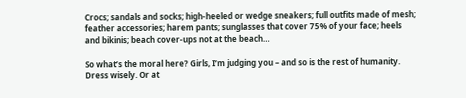Crocs; sandals and socks; high-heeled or wedge sneakers; full outfits made of mesh; feather accessories; harem pants; sunglasses that cover 75% of your face; heels and bikinis; beach cover-ups not at the beach…

So what’s the moral here? Girls, I’m judging you – and so is the rest of humanity. Dress wisely. Or at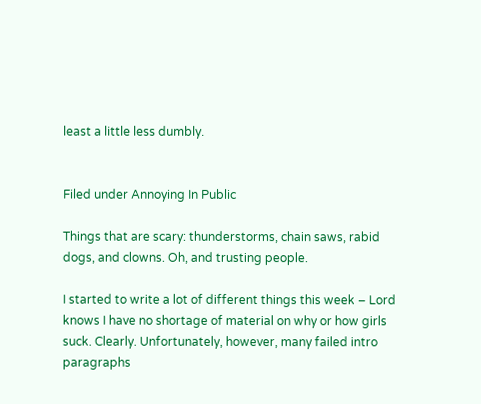least a little less dumbly.


Filed under Annoying In Public

Things that are scary: thunderstorms, chain saws, rabid dogs, and clowns. Oh, and trusting people.

I started to write a lot of different things this week – Lord knows I have no shortage of material on why or how girls suck. Clearly. Unfortunately, however, many failed intro paragraphs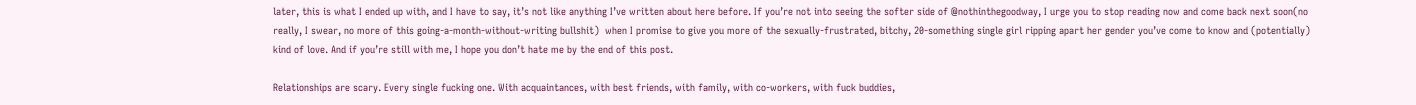later, this is what I ended up with, and I have to say, it’s not like anything I’ve written about here before. If you’re not into seeing the softer side of @nothinthegoodway, I urge you to stop reading now and come back next soon(no really, I swear, no more of this going-a-month-without-writing bullshit)  when I promise to give you more of the sexually-frustrated, bitchy, 20-something single girl ripping apart her gender you’ve come to know and (potentially) kind of love. And if you’re still with me, I hope you don’t hate me by the end of this post.

Relationships are scary. Every single fucking one. With acquaintances, with best friends, with family, with co-workers, with fuck buddies,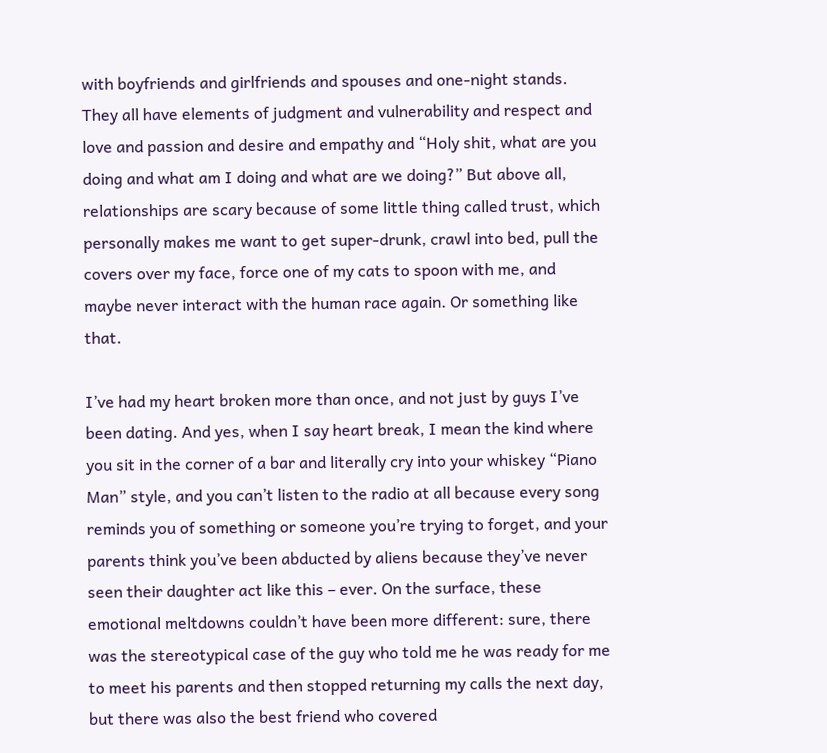with boyfriends and girlfriends and spouses and one-night stands. They all have elements of judgment and vulnerability and respect and love and passion and desire and empathy and “Holy shit, what are you doing and what am I doing and what are we doing?” But above all, relationships are scary because of some little thing called trust, which personally makes me want to get super-drunk, crawl into bed, pull the covers over my face, force one of my cats to spoon with me, and maybe never interact with the human race again. Or something like that.

I’ve had my heart broken more than once, and not just by guys I’ve been dating. And yes, when I say heart break, I mean the kind where you sit in the corner of a bar and literally cry into your whiskey “Piano Man” style, and you can’t listen to the radio at all because every song reminds you of something or someone you’re trying to forget, and your parents think you’ve been abducted by aliens because they’ve never seen their daughter act like this – ever. On the surface, these emotional meltdowns couldn’t have been more different: sure, there was the stereotypical case of the guy who told me he was ready for me to meet his parents and then stopped returning my calls the next day, but there was also the best friend who covered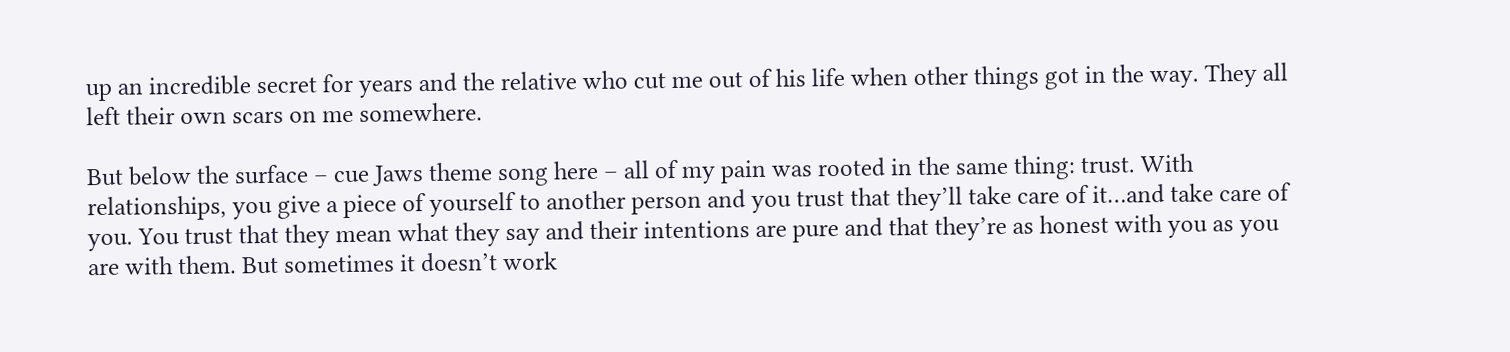up an incredible secret for years and the relative who cut me out of his life when other things got in the way. They all left their own scars on me somewhere.

But below the surface – cue Jaws theme song here – all of my pain was rooted in the same thing: trust. With relationships, you give a piece of yourself to another person and you trust that they’ll take care of it…and take care of you. You trust that they mean what they say and their intentions are pure and that they’re as honest with you as you are with them. But sometimes it doesn’t work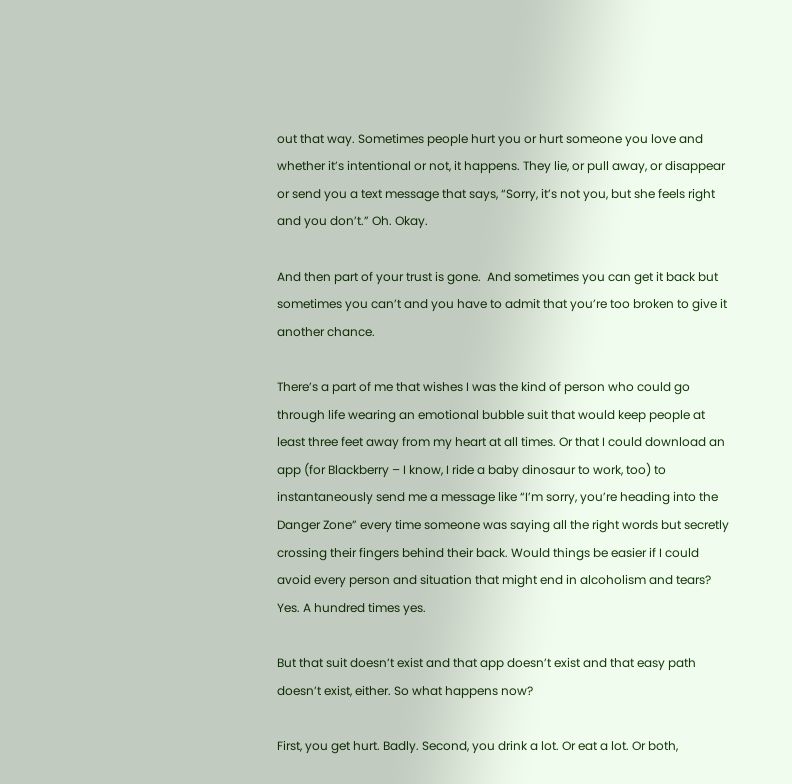out that way. Sometimes people hurt you or hurt someone you love and whether it’s intentional or not, it happens. They lie, or pull away, or disappear or send you a text message that says, “Sorry, it’s not you, but she feels right and you don’t.” Oh. Okay.

And then part of your trust is gone.  And sometimes you can get it back but sometimes you can’t and you have to admit that you’re too broken to give it another chance.

There’s a part of me that wishes I was the kind of person who could go through life wearing an emotional bubble suit that would keep people at least three feet away from my heart at all times. Or that I could download an app (for Blackberry – I know, I ride a baby dinosaur to work, too) to instantaneously send me a message like “I’m sorry, you’re heading into the Danger Zone” every time someone was saying all the right words but secretly crossing their fingers behind their back. Would things be easier if I could avoid every person and situation that might end in alcoholism and tears? Yes. A hundred times yes.

But that suit doesn’t exist and that app doesn’t exist and that easy path doesn’t exist, either. So what happens now?

First, you get hurt. Badly. Second, you drink a lot. Or eat a lot. Or both,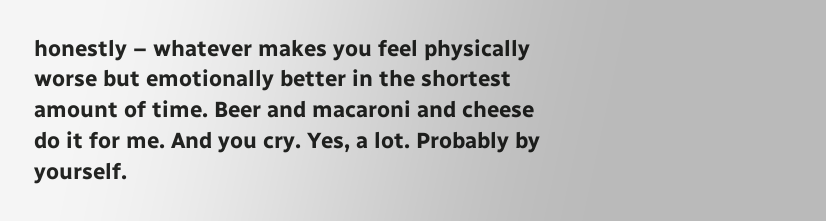honestly – whatever makes you feel physically worse but emotionally better in the shortest amount of time. Beer and macaroni and cheese do it for me. And you cry. Yes, a lot. Probably by yourself.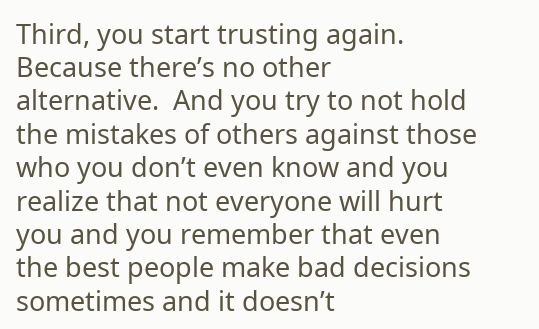Third, you start trusting again. Because there’s no other alternative.  And you try to not hold the mistakes of others against those who you don’t even know and you realize that not everyone will hurt you and you remember that even the best people make bad decisions sometimes and it doesn’t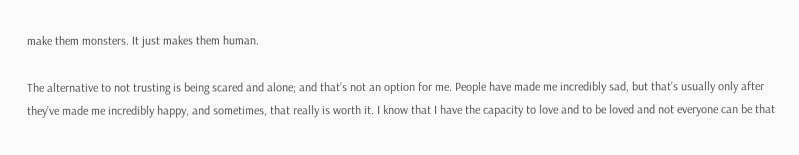make them monsters. It just makes them human.

The alternative to not trusting is being scared and alone; and that’s not an option for me. People have made me incredibly sad, but that’s usually only after they’ve made me incredibly happy, and sometimes, that really is worth it. I know that I have the capacity to love and to be loved and not everyone can be that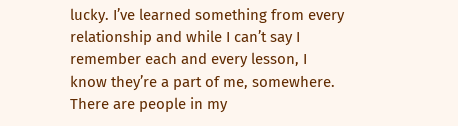lucky. I’ve learned something from every relationship and while I can’t say I remember each and every lesson, I know they’re a part of me, somewhere. There are people in my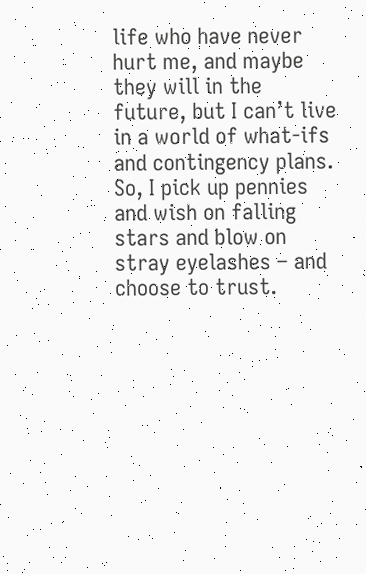life who have never hurt me, and maybe they will in the future, but I can’t live in a world of what-ifs and contingency plans. So, I pick up pennies and wish on falling stars and blow on stray eyelashes – and choose to trust.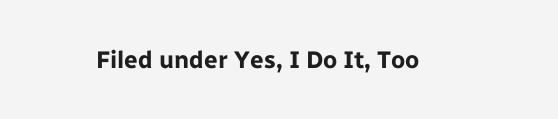Filed under Yes, I Do It, Too